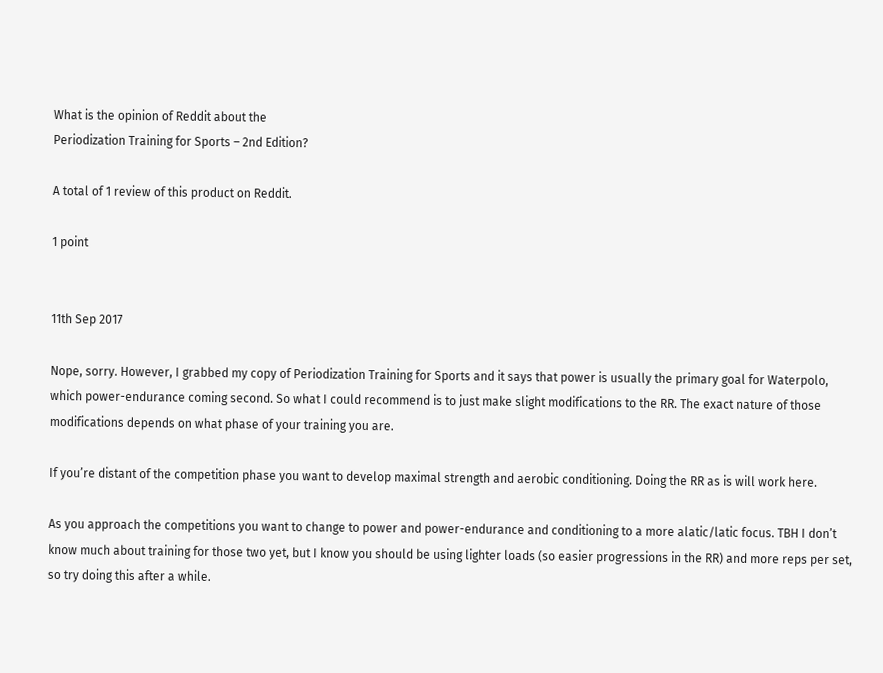What is the opinion of Reddit about the
Periodization Training for Sports – 2nd Edition?

A total of 1 review of this product on Reddit.

1 point


11th Sep 2017

Nope, sorry. However, I grabbed my copy of Periodization Training for Sports and it says that power is usually the primary goal for Waterpolo, which power-endurance coming second. So what I could recommend is to just make slight modifications to the RR. The exact nature of those modifications depends on what phase of your training you are.

If you’re distant of the competition phase you want to develop maximal strength and aerobic conditioning. Doing the RR as is will work here.

As you approach the competitions you want to change to power and power-endurance and conditioning to a more alatic/latic focus. TBH I don’t know much about training for those two yet, but I know you should be using lighter loads (so easier progressions in the RR) and more reps per set, so try doing this after a while.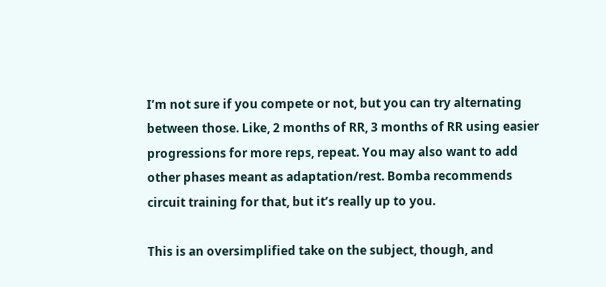I’m not sure if you compete or not, but you can try alternating between those. Like, 2 months of RR, 3 months of RR using easier progressions for more reps, repeat. You may also want to add other phases meant as adaptation/rest. Bomba recommends circuit training for that, but it’s really up to you.

This is an oversimplified take on the subject, though, and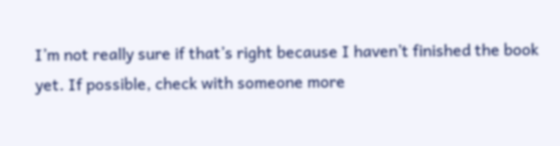I’m not really sure if that’s right because I haven’t finished the book yet. If possible, check with someone more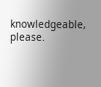knowledgeable, please.